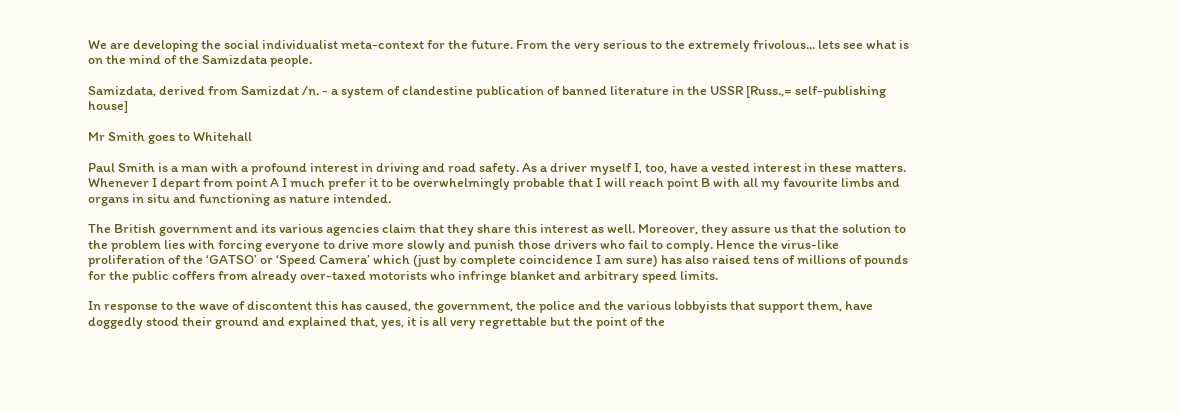We are developing the social individualist meta-context for the future. From the very serious to the extremely frivolous... lets see what is on the mind of the Samizdata people.

Samizdata, derived from Samizdat /n. - a system of clandestine publication of banned literature in the USSR [Russ.,= self-publishing house]

Mr Smith goes to Whitehall

Paul Smith is a man with a profound interest in driving and road safety. As a driver myself I, too, have a vested interest in these matters. Whenever I depart from point A I much prefer it to be overwhelmingly probable that I will reach point B with all my favourite limbs and organs in situ and functioning as nature intended.

The British government and its various agencies claim that they share this interest as well. Moreover, they assure us that the solution to the problem lies with forcing everyone to drive more slowly and punish those drivers who fail to comply. Hence the virus-like proliferation of the ‘GATSO’ or ‘Speed Camera’ which (just by complete coincidence I am sure) has also raised tens of millions of pounds for the public coffers from already over-taxed motorists who infringe blanket and arbitrary speed limits.

In response to the wave of discontent this has caused, the government, the police and the various lobbyists that support them, have doggedly stood their ground and explained that, yes, it is all very regrettable but the point of the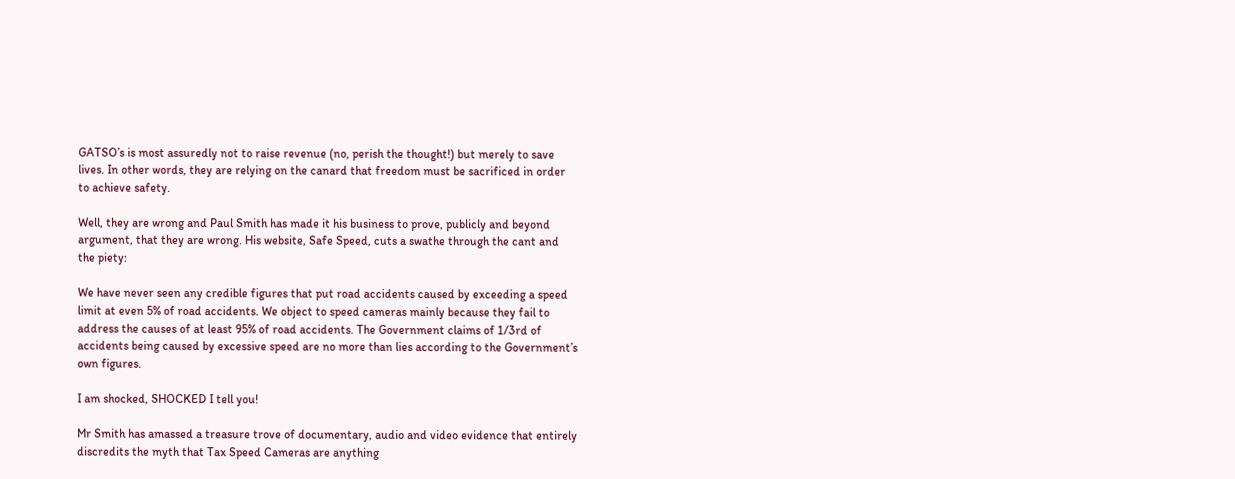GATSO’s is most assuredly not to raise revenue (no, perish the thought!) but merely to save lives. In other words, they are relying on the canard that freedom must be sacrificed in order to achieve safety.

Well, they are wrong and Paul Smith has made it his business to prove, publicly and beyond argument, that they are wrong. His website, Safe Speed, cuts a swathe through the cant and the piety:

We have never seen any credible figures that put road accidents caused by exceeding a speed limit at even 5% of road accidents. We object to speed cameras mainly because they fail to address the causes of at least 95% of road accidents. The Government claims of 1/3rd of accidents being caused by excessive speed are no more than lies according to the Government’s own figures.

I am shocked, SHOCKED I tell you!

Mr Smith has amassed a treasure trove of documentary, audio and video evidence that entirely discredits the myth that Tax Speed Cameras are anything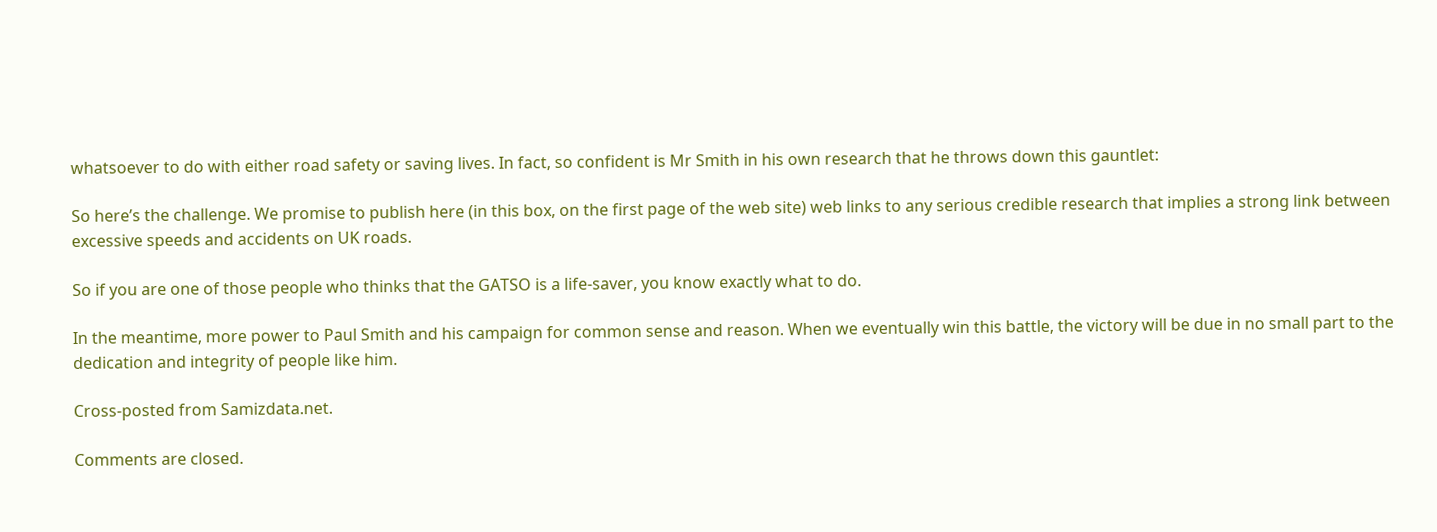whatsoever to do with either road safety or saving lives. In fact, so confident is Mr Smith in his own research that he throws down this gauntlet:

So here’s the challenge. We promise to publish here (in this box, on the first page of the web site) web links to any serious credible research that implies a strong link between excessive speeds and accidents on UK roads.

So if you are one of those people who thinks that the GATSO is a life-saver, you know exactly what to do.

In the meantime, more power to Paul Smith and his campaign for common sense and reason. When we eventually win this battle, the victory will be due in no small part to the dedication and integrity of people like him.

Cross-posted from Samizdata.net.

Comments are closed.